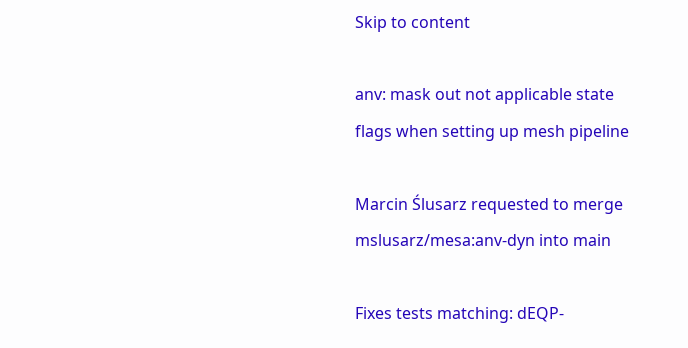Skip to content

anv: mask out not applicable state flags when setting up mesh pipeline

Marcin Ślusarz requested to merge mslusarz/mesa:anv-dyn into main

Fixes tests matching: dEQP-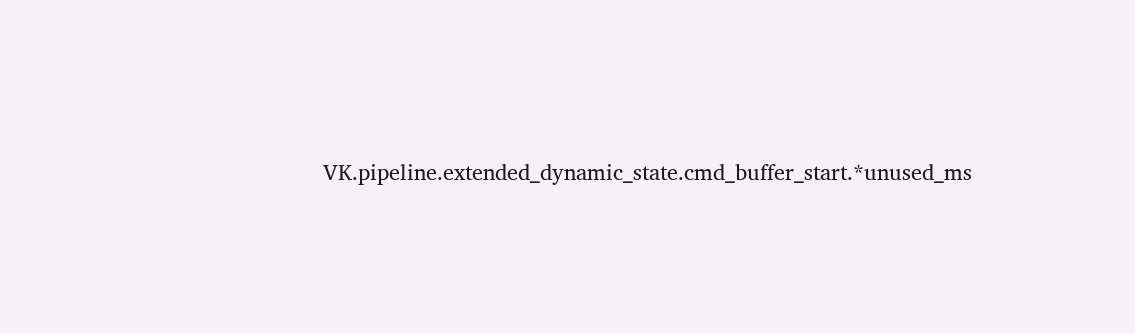VK.pipeline.extended_dynamic_state.cmd_buffer_start.*unused_ms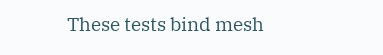These tests bind mesh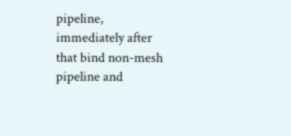pipeline, immediately after that bind non-mesh pipeline and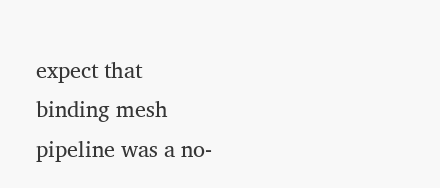expect that binding mesh pipeline was a no-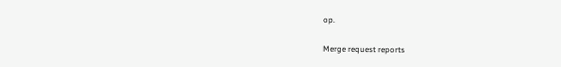op.

Merge request reports